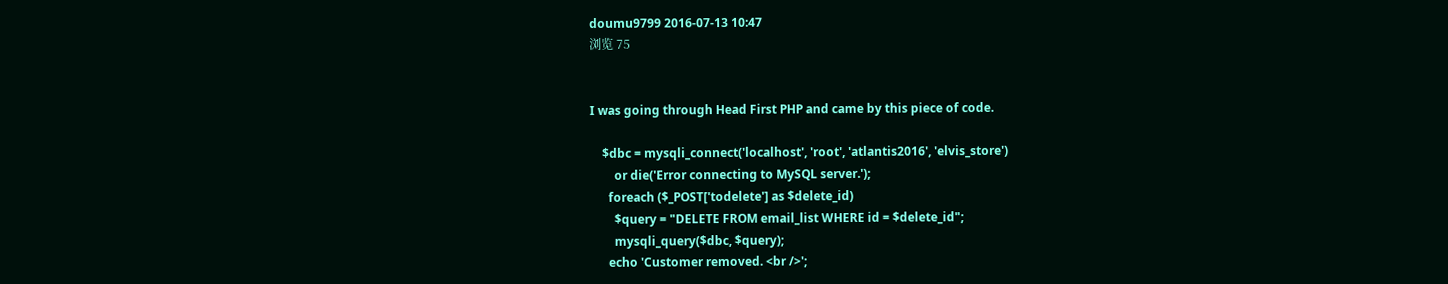doumu9799 2016-07-13 10:47
浏览 75


I was going through Head First PHP and came by this piece of code.

    $dbc = mysqli_connect('localhost', 'root', 'atlantis2016', 'elvis_store')
        or die('Error connecting to MySQL server.');
      foreach ($_POST['todelete'] as $delete_id)
        $query = "DELETE FROM email_list WHERE id = $delete_id";
        mysqli_query($dbc, $query);
      echo 'Customer removed. <br />';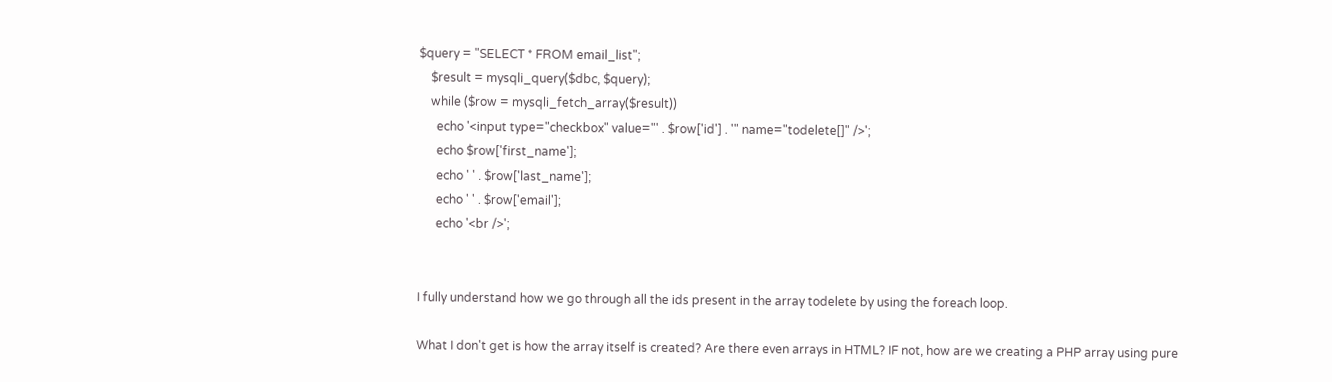$query = "SELECT * FROM email_list";
    $result = mysqli_query($dbc, $query);
    while ($row = mysqli_fetch_array($result))
      echo '<input type="checkbox" value="' . $row['id'] . '" name="todelete[]" />';
      echo $row['first_name'];
      echo ' ' . $row['last_name'];
      echo ' ' . $row['email'];
      echo '<br />';


I fully understand how we go through all the ids present in the array todelete by using the foreach loop.

What I don't get is how the array itself is created? Are there even arrays in HTML? IF not, how are we creating a PHP array using pure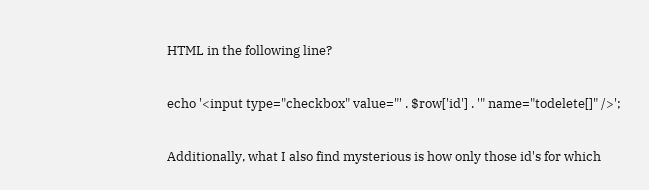HTML in the following line?

echo '<input type="checkbox" value="' . $row['id'] . '" name="todelete[]" />';

Additionally, what I also find mysterious is how only those id's for which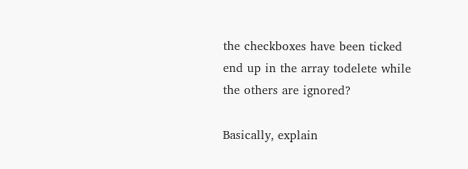the checkboxes have been ticked end up in the array todelete while the others are ignored?

Basically, explain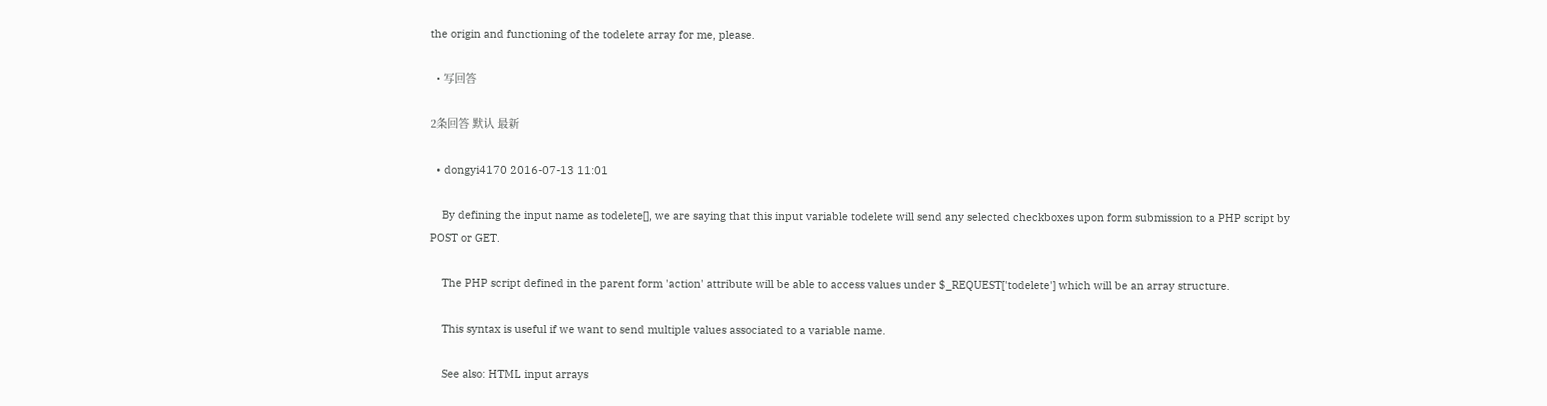the origin and functioning of the todelete array for me, please.

  • 写回答

2条回答 默认 最新

  • dongyi4170 2016-07-13 11:01

    By defining the input name as todelete[], we are saying that this input variable todelete will send any selected checkboxes upon form submission to a PHP script by POST or GET.

    The PHP script defined in the parent form 'action' attribute will be able to access values under $_REQUEST['todelete'] which will be an array structure.

    This syntax is useful if we want to send multiple values associated to a variable name.

    See also: HTML input arrays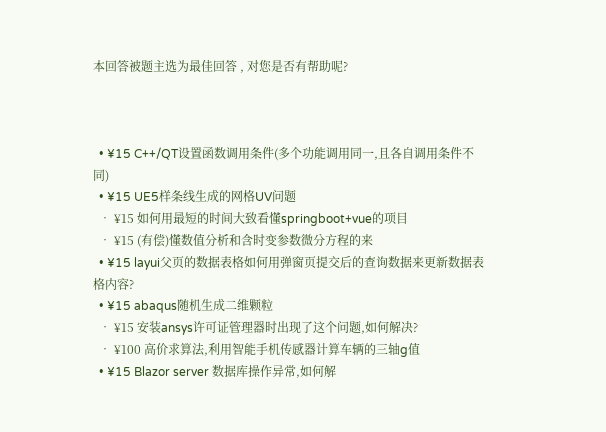本回答被题主选为最佳回答 , 对您是否有帮助呢?



  • ¥15 C++/QT设置函数调用条件(多个功能调用同一,且各自调用条件不同)
  • ¥15 UE5样条线生成的网格UV问题
  • ¥15 如何用最短的时间大致看懂springboot+vue的项目
  • ¥15 (有偿)懂数值分析和含时变参数微分方程的来
  • ¥15 layui父页的数据表格如何用弹窗页提交后的查询数据来更新数据表格内容?
  • ¥15 abaqus随机生成二维颗粒
  • ¥15 安装ansys许可证管理器时出现了这个问题,如何解决?
  • ¥100 高价求算法,利用智能手机传感器计算车辆的三轴g值
  • ¥15 Blazor server 数据库操作异常,如何解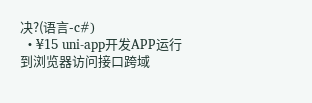决?(语言-c#)
  • ¥15 uni-app开发APP运行到浏览器访问接口跨域